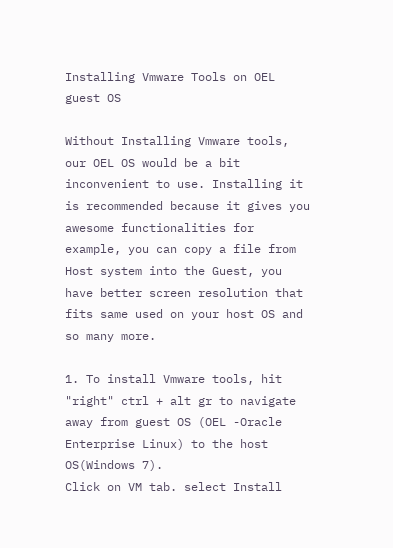Installing Vmware Tools on OEL guest OS

Without Installing Vmware tools, our OEL OS would be a bit inconvenient to use. Installing it is recommended because it gives you awesome functionalities for example, you can copy a file from Host system into the Guest, you have better screen resolution that fits same used on your host OS and so many more.

1. To install Vmware tools, hit "right" ctrl + alt gr to navigate away from guest OS (OEL -Oracle Enterprise Linux) to the host OS(Windows 7).
Click on VM tab. select Install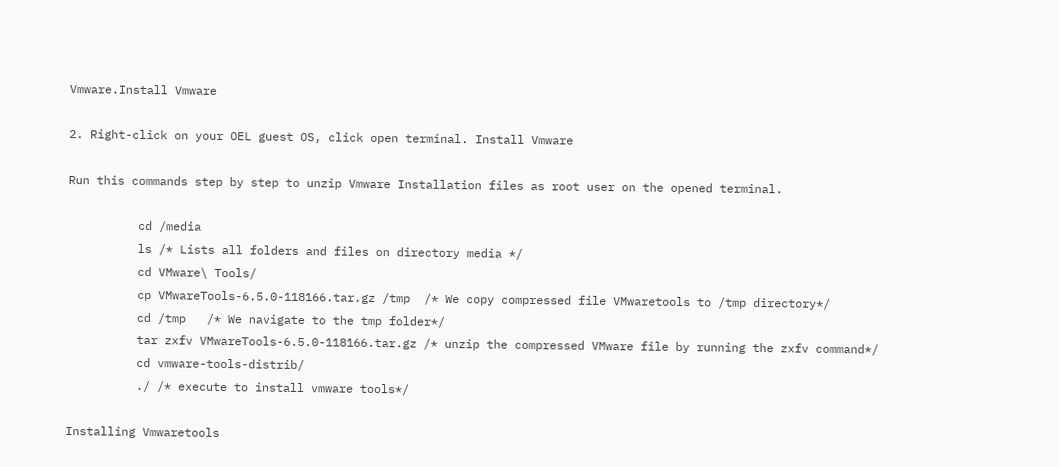Vmware.Install Vmware

2. Right-click on your OEL guest OS, click open terminal. Install Vmware

Run this commands step by step to unzip Vmware Installation files as root user on the opened terminal.

          cd /media
          ls /* Lists all folders and files on directory media */
          cd VMware\ Tools/
          cp VMwareTools-6.5.0-118166.tar.gz /tmp  /* We copy compressed file VMwaretools to /tmp directory*/
          cd /tmp   /* We navigate to the tmp folder*/
          tar zxfv VMwareTools-6.5.0-118166.tar.gz /* unzip the compressed VMware file by running the zxfv command*/
          cd vmware-tools-distrib/
          ./ /* execute to install vmware tools*/

Installing Vmwaretools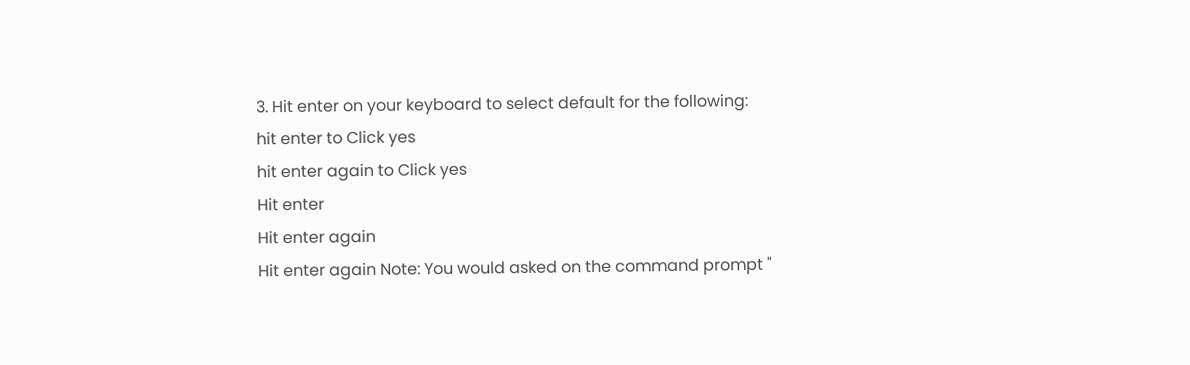3. Hit enter on your keyboard to select default for the following:
hit enter to Click yes
hit enter again to Click yes
Hit enter
Hit enter again
Hit enter again Note: You would asked on the command prompt "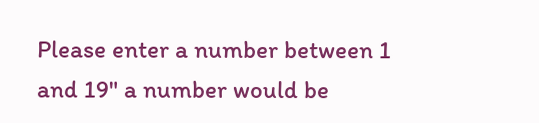Please enter a number between 1 and 19" a number would be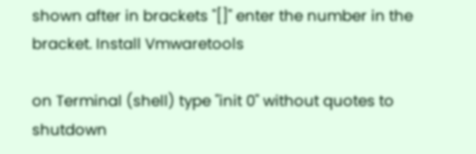shown after in brackets "[]" enter the number in the bracket. Install Vmwaretools

on Terminal (shell) type "init 0" without quotes to shutdown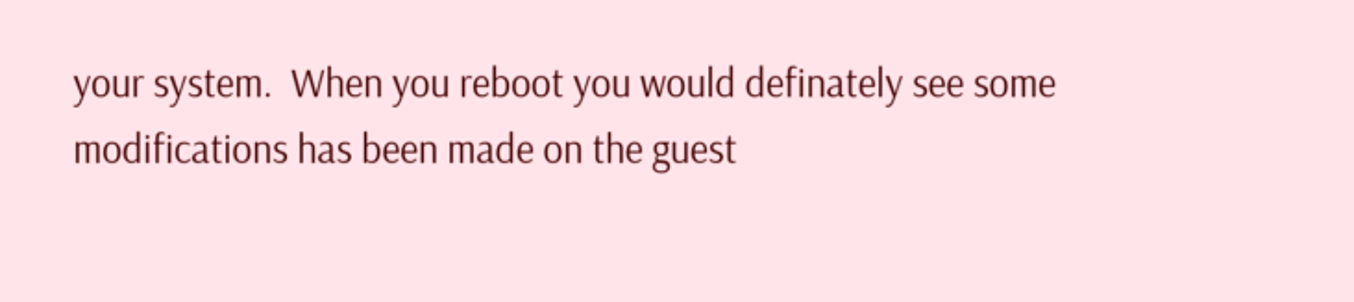your system.  When you reboot you would definately see some modifications has been made on the guest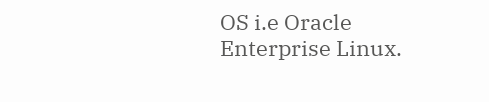OS i.e Oracle Enterprise Linux.